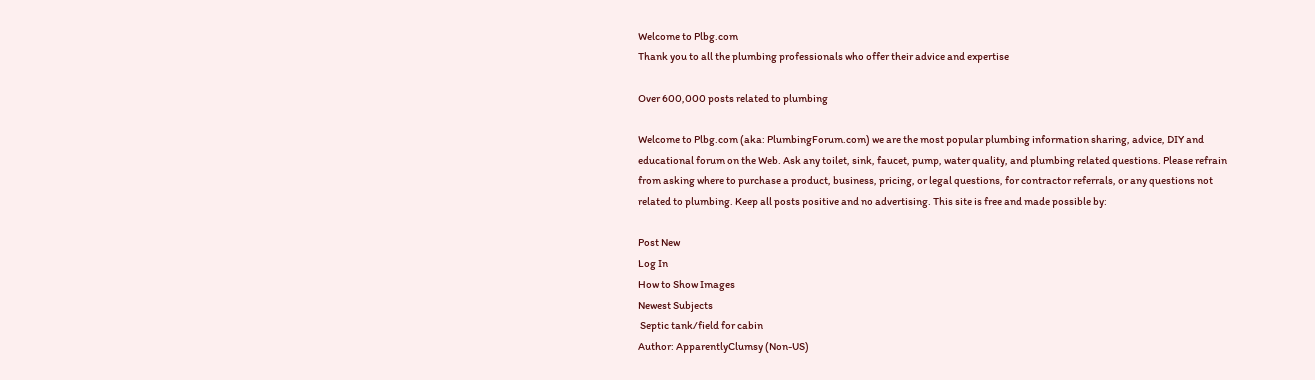Welcome to Plbg.com
Thank you to all the plumbing professionals who offer their advice and expertise

Over 600,000 posts related to plumbing

Welcome to Plbg.com (aka: PlumbingForum.com) we are the most popular plumbing information sharing, advice, DIY and educational forum on the Web. Ask any toilet, sink, faucet, pump, water quality, and plumbing related questions. Please refrain from asking where to purchase a product, business, pricing, or legal questions, for contractor referrals, or any questions not related to plumbing. Keep all posts positive and no advertising. This site is free and made possible by:

Post New
Log In
How to Show Images
Newest Subjects
 Septic tank/field for cabin
Author: ApparentlyClumsy (Non-US)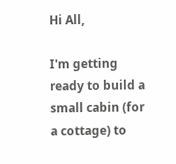Hi All,

I'm getting ready to build a small cabin (for a cottage) to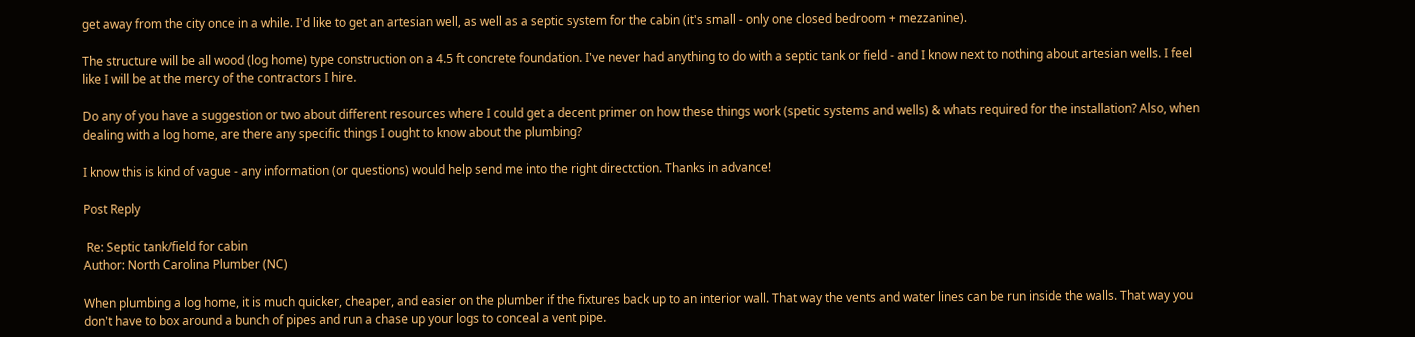get away from the city once in a while. I'd like to get an artesian well, as well as a septic system for the cabin (it's small - only one closed bedroom + mezzanine).

The structure will be all wood (log home) type construction on a 4.5 ft concrete foundation. I've never had anything to do with a septic tank or field - and I know next to nothing about artesian wells. I feel like I will be at the mercy of the contractors I hire.

Do any of you have a suggestion or two about different resources where I could get a decent primer on how these things work (spetic systems and wells) & whats required for the installation? Also, when dealing with a log home, are there any specific things I ought to know about the plumbing?

I know this is kind of vague - any information (or questions) would help send me into the right directction. Thanks in advance!

Post Reply

 Re: Septic tank/field for cabin
Author: North Carolina Plumber (NC)

When plumbing a log home, it is much quicker, cheaper, and easier on the plumber if the fixtures back up to an interior wall. That way the vents and water lines can be run inside the walls. That way you don't have to box around a bunch of pipes and run a chase up your logs to conceal a vent pipe.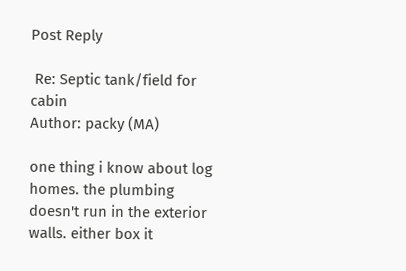Post Reply

 Re: Septic tank/field for cabin
Author: packy (MA)

one thing i know about log homes. the plumbing doesn't run in the exterior walls. either box it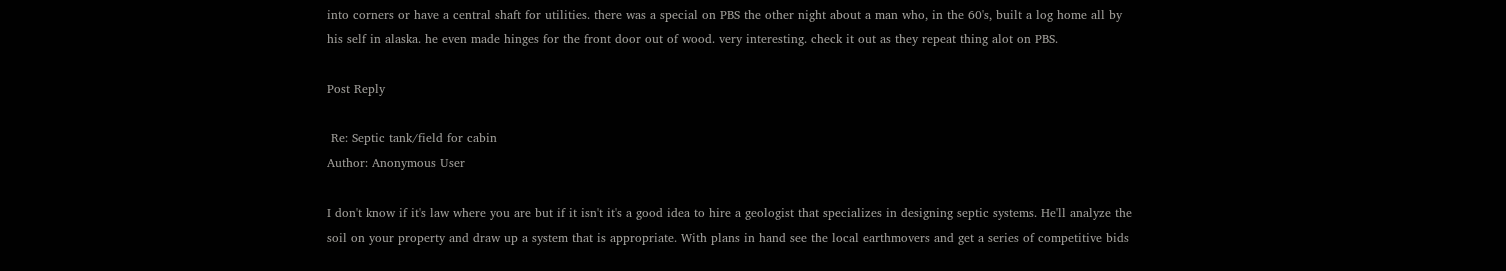into corners or have a central shaft for utilities. there was a special on PBS the other night about a man who, in the 60's, built a log home all by his self in alaska. he even made hinges for the front door out of wood. very interesting. check it out as they repeat thing alot on PBS.

Post Reply

 Re: Septic tank/field for cabin
Author: Anonymous User

I don't know if it's law where you are but if it isn't it's a good idea to hire a geologist that specializes in designing septic systems. He'll analyze the soil on your property and draw up a system that is appropriate. With plans in hand see the local earthmovers and get a series of competitive bids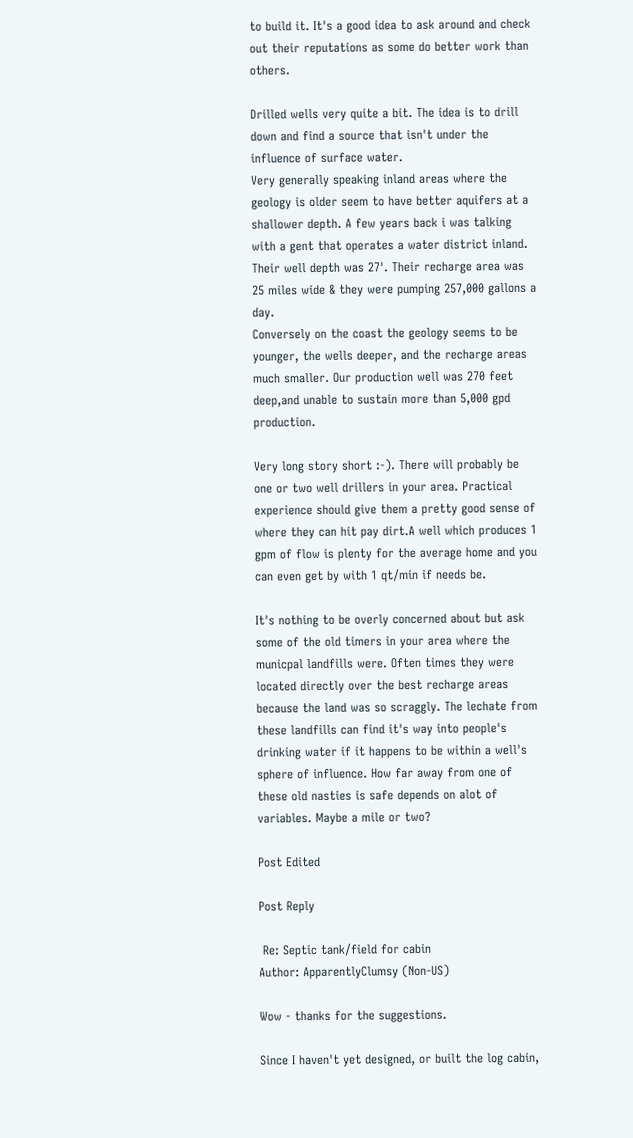to build it. It's a good idea to ask around and check out their reputations as some do better work than others.

Drilled wells very quite a bit. The idea is to drill down and find a source that isn't under the influence of surface water.
Very generally speaking inland areas where the geology is older seem to have better aquifers at a shallower depth. A few years back i was talking with a gent that operates a water district inland. Their well depth was 27'. Their recharge area was 25 miles wide & they were pumping 257,000 gallons a day.
Conversely on the coast the geology seems to be younger, the wells deeper, and the recharge areas much smaller. Our production well was 270 feet deep,and unable to sustain more than 5,000 gpd production.

Very long story short :-). There will probably be one or two well drillers in your area. Practical experience should give them a pretty good sense of where they can hit pay dirt.A well which produces 1 gpm of flow is plenty for the average home and you can even get by with 1 qt/min if needs be.

It's nothing to be overly concerned about but ask some of the old timers in your area where the municpal landfills were. Often times they were located directly over the best recharge areas because the land was so scraggly. The lechate from these landfills can find it's way into people's drinking water if it happens to be within a well's sphere of influence. How far away from one of these old nasties is safe depends on alot of variables. Maybe a mile or two?

Post Edited

Post Reply

 Re: Septic tank/field for cabin
Author: ApparentlyClumsy (Non-US)

Wow - thanks for the suggestions.

Since I haven't yet designed, or built the log cabin,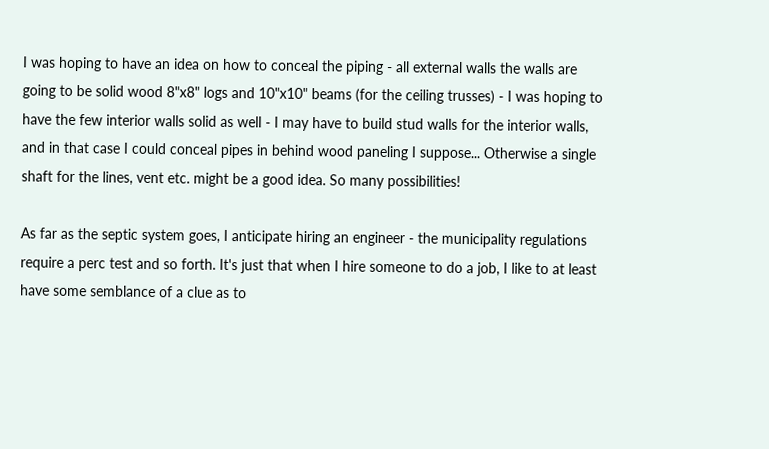I was hoping to have an idea on how to conceal the piping - all external walls the walls are going to be solid wood 8"x8" logs and 10"x10" beams (for the ceiling trusses) - I was hoping to have the few interior walls solid as well - I may have to build stud walls for the interior walls, and in that case I could conceal pipes in behind wood paneling I suppose... Otherwise a single shaft for the lines, vent etc. might be a good idea. So many possibilities!

As far as the septic system goes, I anticipate hiring an engineer - the municipality regulations require a perc test and so forth. It's just that when I hire someone to do a job, I like to at least have some semblance of a clue as to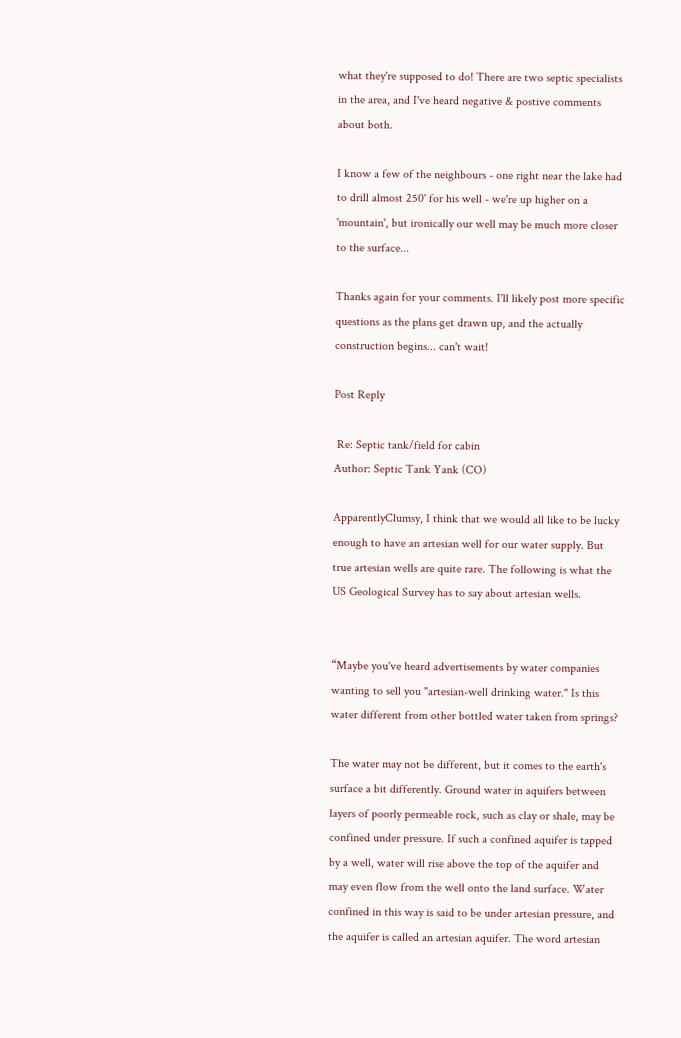what they're supposed to do! There are two septic specialists in the area, and I've heard negative & postive comments about both.

I know a few of the neighbours - one right near the lake had to drill almost 250' for his well - we're up higher on a 'mountain', but ironically our well may be much more closer to the surface...

Thanks again for your comments. I'll likely post more specific questions as the plans get drawn up, and the actually construction begins... can't wait!

Post Reply

 Re: Septic tank/field for cabin
Author: Septic Tank Yank (CO)

ApparentlyClumsy, I think that we would all like to be lucky enough to have an artesian well for our water supply. But true artesian wells are quite rare. The following is what the US Geological Survey has to say about artesian wells.


“Maybe you've heard advertisements by water companies wanting to sell you "artesian-well drinking water." Is this water different from other bottled water taken from springs?

The water may not be different, but it comes to the earth's surface a bit differently. Ground water in aquifers between layers of poorly permeable rock, such as clay or shale, may be confined under pressure. If such a confined aquifer is tapped by a well, water will rise above the top of the aquifer and may even flow from the well onto the land surface. Water confined in this way is said to be under artesian pressure, and the aquifer is called an artesian aquifer. The word artesian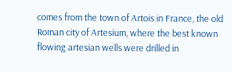comes from the town of Artois in France, the old Roman city of Artesium, where the best known flowing artesian wells were drilled in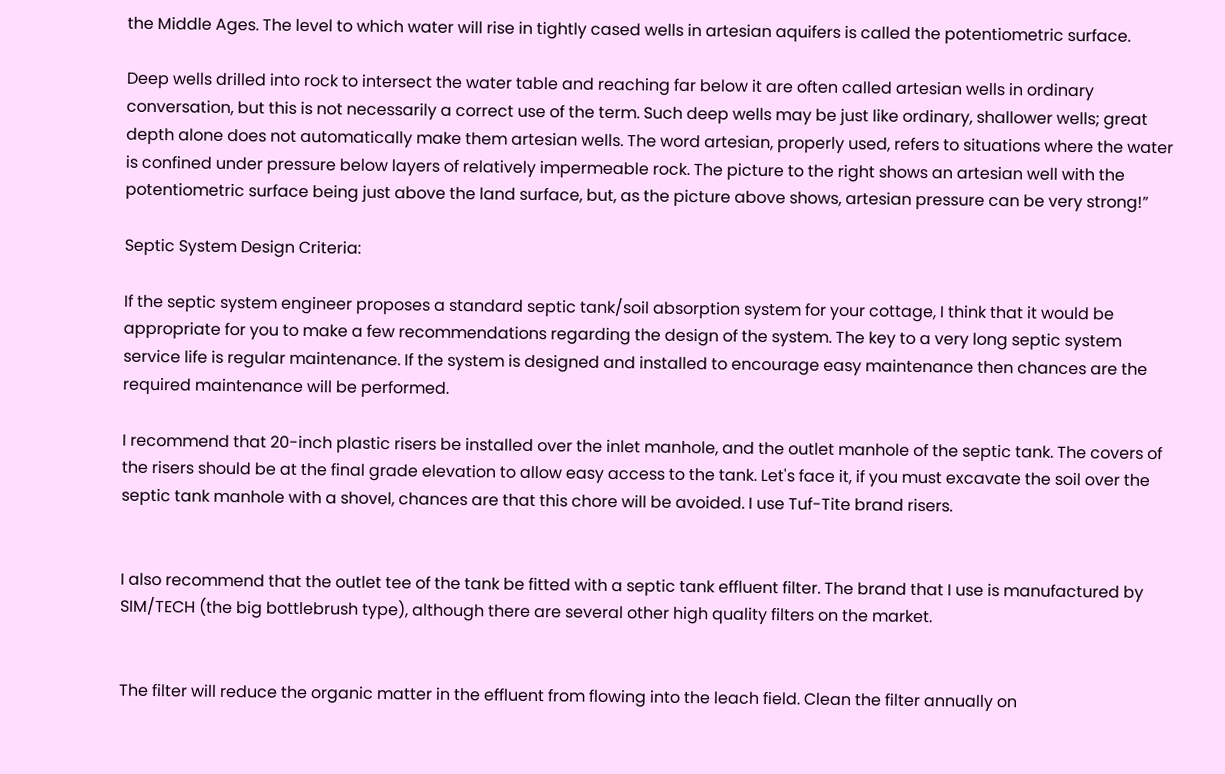the Middle Ages. The level to which water will rise in tightly cased wells in artesian aquifers is called the potentiometric surface.

Deep wells drilled into rock to intersect the water table and reaching far below it are often called artesian wells in ordinary conversation, but this is not necessarily a correct use of the term. Such deep wells may be just like ordinary, shallower wells; great depth alone does not automatically make them artesian wells. The word artesian, properly used, refers to situations where the water is confined under pressure below layers of relatively impermeable rock. The picture to the right shows an artesian well with the potentiometric surface being just above the land surface, but, as the picture above shows, artesian pressure can be very strong!”

Septic System Design Criteria:

If the septic system engineer proposes a standard septic tank/soil absorption system for your cottage, I think that it would be appropriate for you to make a few recommendations regarding the design of the system. The key to a very long septic system service life is regular maintenance. If the system is designed and installed to encourage easy maintenance then chances are the required maintenance will be performed.

I recommend that 20-inch plastic risers be installed over the inlet manhole, and the outlet manhole of the septic tank. The covers of the risers should be at the final grade elevation to allow easy access to the tank. Let's face it, if you must excavate the soil over the septic tank manhole with a shovel, chances are that this chore will be avoided. I use Tuf-Tite brand risers.


I also recommend that the outlet tee of the tank be fitted with a septic tank effluent filter. The brand that I use is manufactured by SIM/TECH (the big bottlebrush type), although there are several other high quality filters on the market.


The filter will reduce the organic matter in the effluent from flowing into the leach field. Clean the filter annually on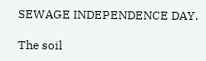SEWAGE INDEPENDENCE DAY.

The soil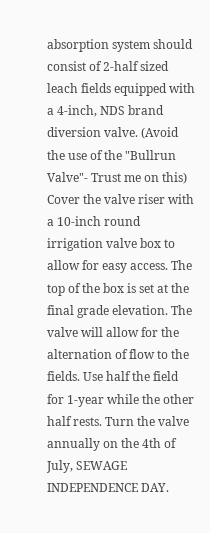absorption system should consist of 2-half sized leach fields equipped with a 4-inch, NDS brand diversion valve. (Avoid the use of the "Bullrun Valve"- Trust me on this) Cover the valve riser with a 10-inch round irrigation valve box to allow for easy access. The top of the box is set at the final grade elevation. The valve will allow for the alternation of flow to the fields. Use half the field for 1-year while the other half rests. Turn the valve annually on the 4th of July, SEWAGE INDEPENDENCE DAY.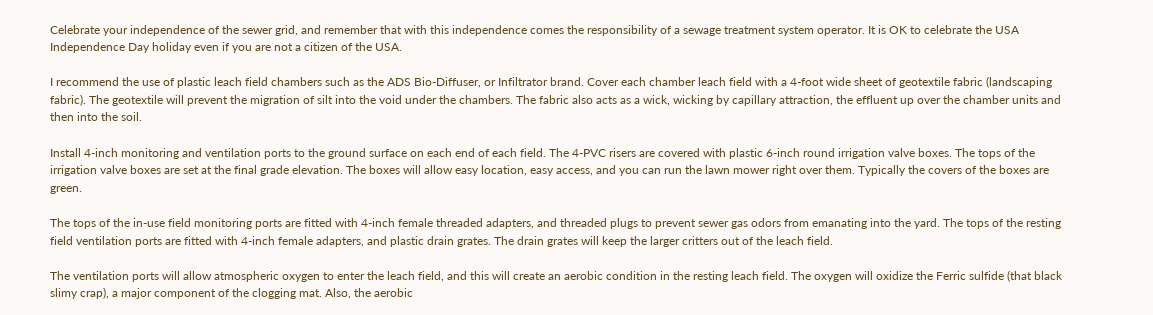Celebrate your independence of the sewer grid, and remember that with this independence comes the responsibility of a sewage treatment system operator. It is OK to celebrate the USA Independence Day holiday even if you are not a citizen of the USA.

I recommend the use of plastic leach field chambers such as the ADS Bio-Diffuser, or Infiltrator brand. Cover each chamber leach field with a 4-foot wide sheet of geotextile fabric (landscaping fabric). The geotextile will prevent the migration of silt into the void under the chambers. The fabric also acts as a wick, wicking by capillary attraction, the effluent up over the chamber units and then into the soil.

Install 4-inch monitoring and ventilation ports to the ground surface on each end of each field. The 4-PVC risers are covered with plastic 6-inch round irrigation valve boxes. The tops of the irrigation valve boxes are set at the final grade elevation. The boxes will allow easy location, easy access, and you can run the lawn mower right over them. Typically the covers of the boxes are green.

The tops of the in-use field monitoring ports are fitted with 4-inch female threaded adapters, and threaded plugs to prevent sewer gas odors from emanating into the yard. The tops of the resting field ventilation ports are fitted with 4-inch female adapters, and plastic drain grates. The drain grates will keep the larger critters out of the leach field.

The ventilation ports will allow atmospheric oxygen to enter the leach field, and this will create an aerobic condition in the resting leach field. The oxygen will oxidize the Ferric sulfide (that black slimy crap), a major component of the clogging mat. Also, the aerobic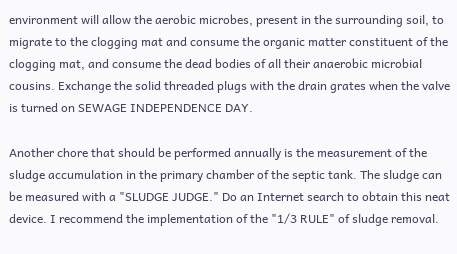environment will allow the aerobic microbes, present in the surrounding soil, to migrate to the clogging mat and consume the organic matter constituent of the clogging mat, and consume the dead bodies of all their anaerobic microbial cousins. Exchange the solid threaded plugs with the drain grates when the valve is turned on SEWAGE INDEPENDENCE DAY.

Another chore that should be performed annually is the measurement of the sludge accumulation in the primary chamber of the septic tank. The sludge can be measured with a "SLUDGE JUDGE." Do an Internet search to obtain this neat device. I recommend the implementation of the "1/3 RULE" of sludge removal.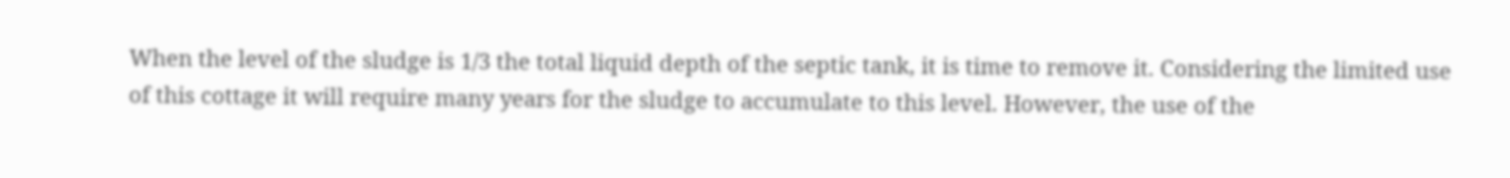When the level of the sludge is 1/3 the total liquid depth of the septic tank, it is time to remove it. Considering the limited use of this cottage it will require many years for the sludge to accumulate to this level. However, the use of the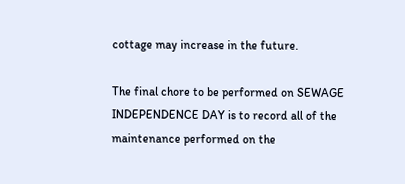cottage may increase in the future.

The final chore to be performed on SEWAGE INDEPENDENCE DAY is to record all of the maintenance performed on the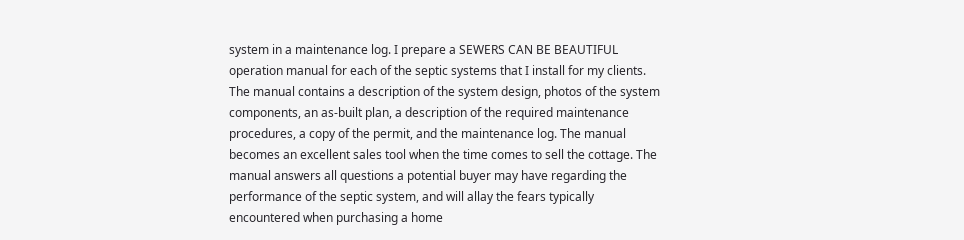system in a maintenance log. I prepare a SEWERS CAN BE BEAUTIFUL operation manual for each of the septic systems that I install for my clients. The manual contains a description of the system design, photos of the system components, an as-built plan, a description of the required maintenance procedures, a copy of the permit, and the maintenance log. The manual becomes an excellent sales tool when the time comes to sell the cottage. The manual answers all questions a potential buyer may have regarding the performance of the septic system, and will allay the fears typically encountered when purchasing a home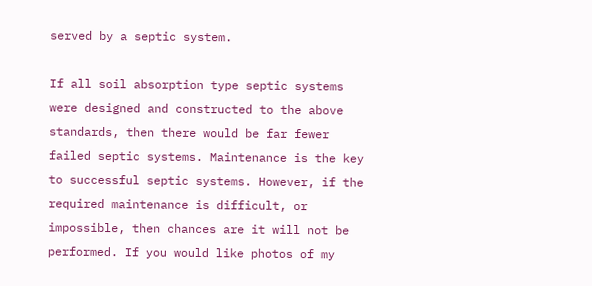served by a septic system.

If all soil absorption type septic systems were designed and constructed to the above standards, then there would be far fewer failed septic systems. Maintenance is the key to successful septic systems. However, if the required maintenance is difficult, or impossible, then chances are it will not be performed. If you would like photos of my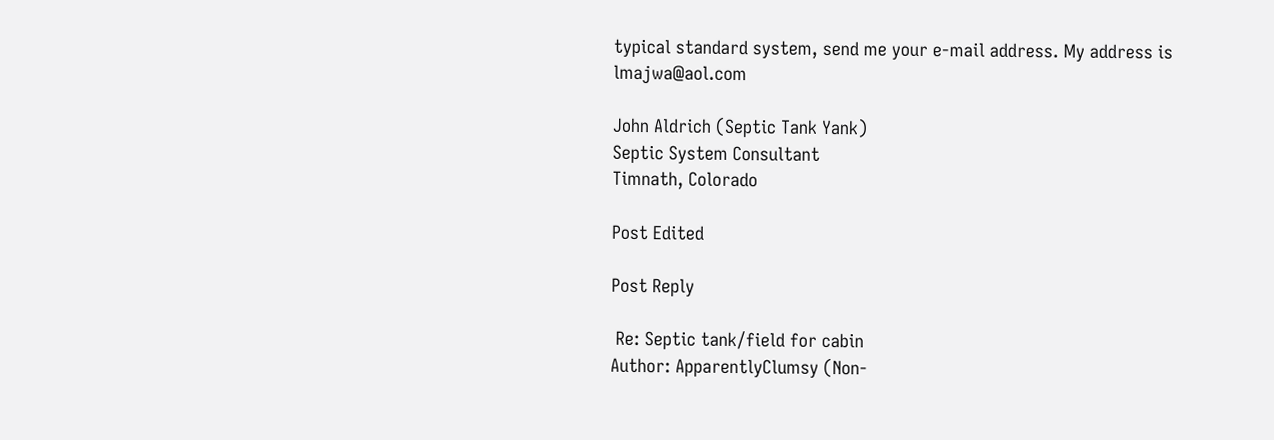typical standard system, send me your e-mail address. My address is lmajwa@aol.com

John Aldrich (Septic Tank Yank)
Septic System Consultant
Timnath, Colorado

Post Edited

Post Reply

 Re: Septic tank/field for cabin
Author: ApparentlyClumsy (Non-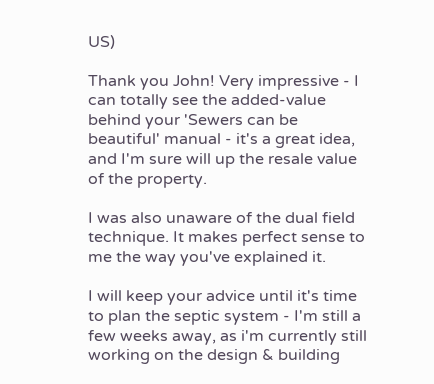US)

Thank you John! Very impressive - I can totally see the added-value behind your 'Sewers can be beautiful' manual - it's a great idea, and I'm sure will up the resale value of the property.

I was also unaware of the dual field technique. It makes perfect sense to me the way you've explained it.

I will keep your advice until it's time to plan the septic system - I'm still a few weeks away, as i'm currently still working on the design & building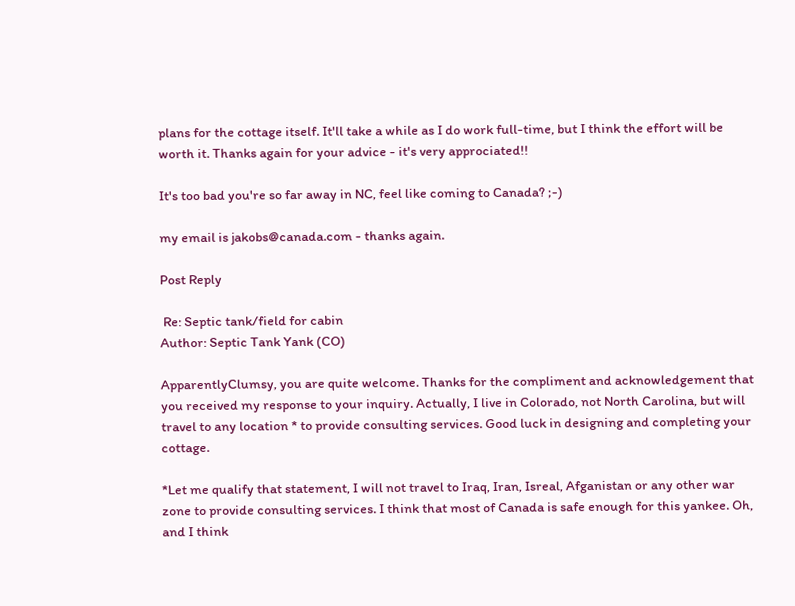plans for the cottage itself. It'll take a while as I do work full-time, but I think the effort will be worth it. Thanks again for your advice - it's very approciated!!

It's too bad you're so far away in NC, feel like coming to Canada? ;-)

my email is jakobs@canada.com - thanks again.

Post Reply

 Re: Septic tank/field for cabin
Author: Septic Tank Yank (CO)

ApparentlyClumsy, you are quite welcome. Thanks for the compliment and acknowledgement that you received my response to your inquiry. Actually, I live in Colorado, not North Carolina, but will travel to any location * to provide consulting services. Good luck in designing and completing your cottage.

*Let me qualify that statement, I will not travel to Iraq, Iran, Isreal, Afganistan or any other war zone to provide consulting services. I think that most of Canada is safe enough for this yankee. Oh, and I think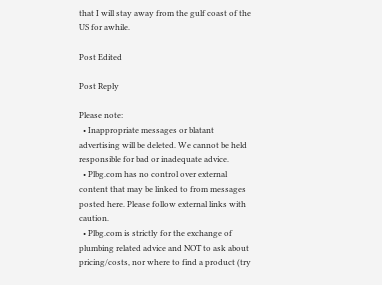that I will stay away from the gulf coast of the US for awhile.

Post Edited

Post Reply

Please note:
  • Inappropriate messages or blatant advertising will be deleted. We cannot be held responsible for bad or inadequate advice.
  • Plbg.com has no control over external content that may be linked to from messages posted here. Please follow external links with caution.
  • Plbg.com is strictly for the exchange of plumbing related advice and NOT to ask about pricing/costs, nor where to find a product (try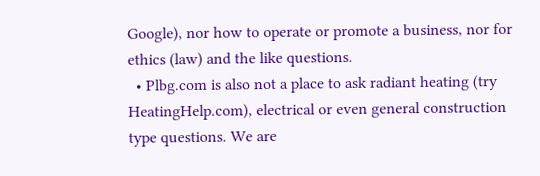Google), nor how to operate or promote a business, nor for ethics (law) and the like questions.
  • Plbg.com is also not a place to ask radiant heating (try HeatingHelp.com), electrical or even general construction type questions. We are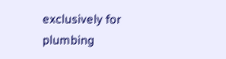exclusively for plumbing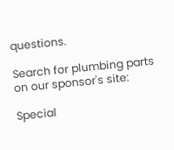questions.

Search for plumbing parts on our sponsor's site:

Special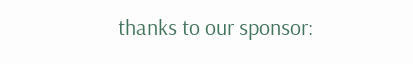thanks to our sponsor: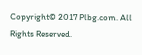Copyright© 2017 Plbg.com. All Rights Reserved.